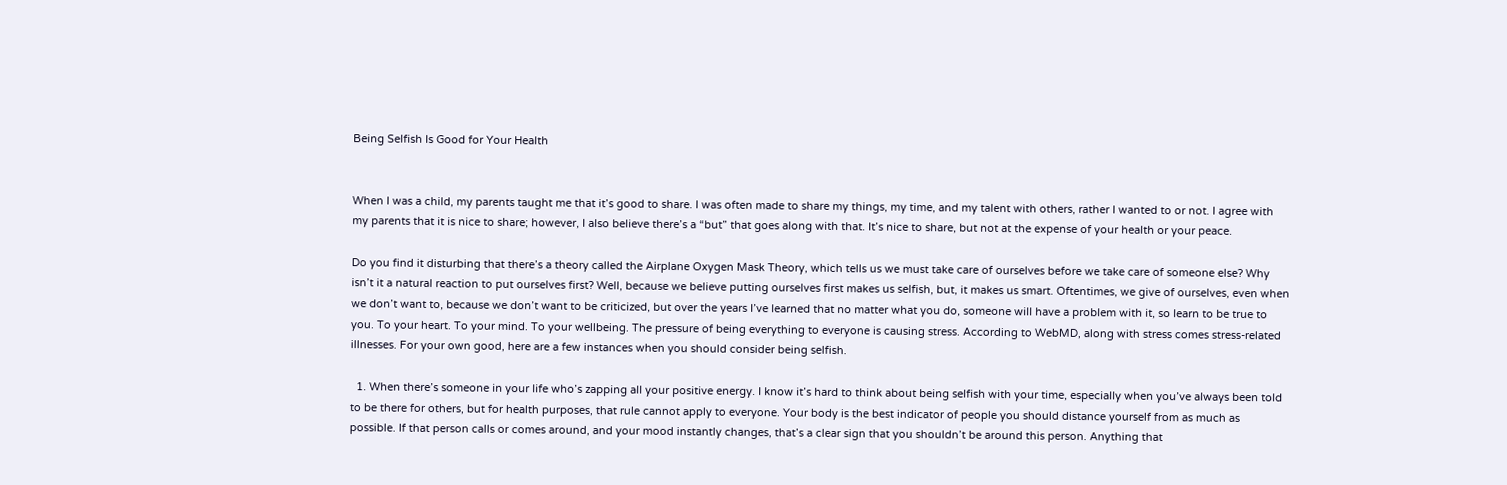Being Selfish Is Good for Your Health


When I was a child, my parents taught me that it’s good to share. I was often made to share my things, my time, and my talent with others, rather I wanted to or not. I agree with my parents that it is nice to share; however, I also believe there’s a “but” that goes along with that. It’s nice to share, but not at the expense of your health or your peace.

Do you find it disturbing that there’s a theory called the Airplane Oxygen Mask Theory, which tells us we must take care of ourselves before we take care of someone else? Why isn’t it a natural reaction to put ourselves first? Well, because we believe putting ourselves first makes us selfish, but, it makes us smart. Oftentimes, we give of ourselves, even when we don’t want to, because we don’t want to be criticized, but over the years I’ve learned that no matter what you do, someone will have a problem with it, so learn to be true to you. To your heart. To your mind. To your wellbeing. The pressure of being everything to everyone is causing stress. According to WebMD, along with stress comes stress-related illnesses. For your own good, here are a few instances when you should consider being selfish.

  1. When there’s someone in your life who’s zapping all your positive energy. I know it’s hard to think about being selfish with your time, especially when you’ve always been told to be there for others, but for health purposes, that rule cannot apply to everyone. Your body is the best indicator of people you should distance yourself from as much as possible. If that person calls or comes around, and your mood instantly changes, that’s a clear sign that you shouldn’t be around this person. Anything that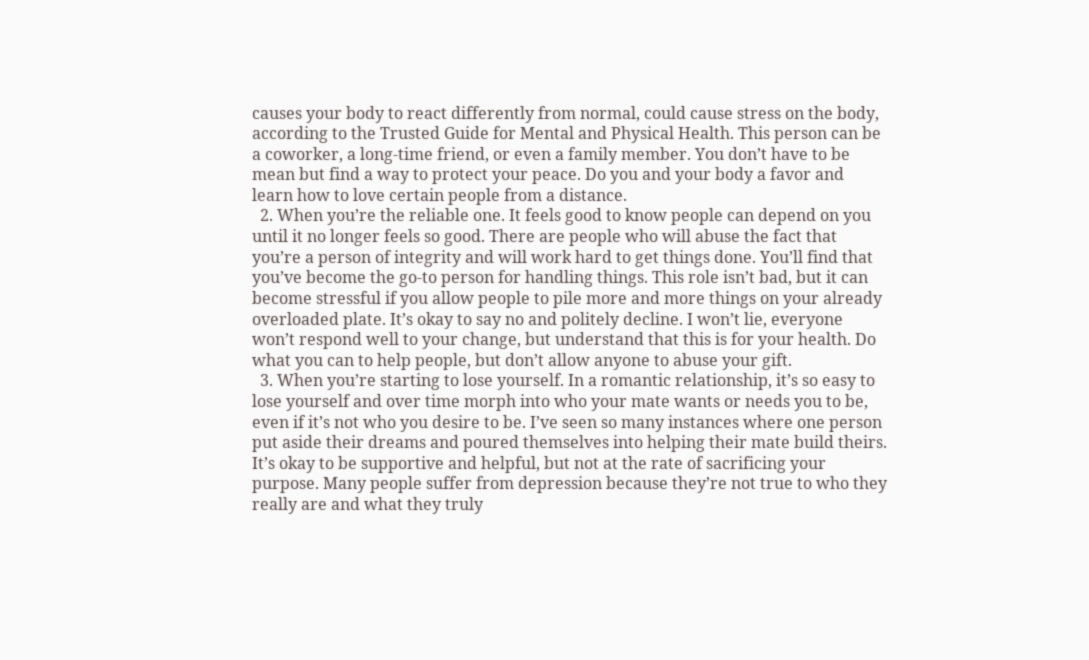causes your body to react differently from normal, could cause stress on the body, according to the Trusted Guide for Mental and Physical Health. This person can be a coworker, a long-time friend, or even a family member. You don’t have to be mean but find a way to protect your peace. Do you and your body a favor and learn how to love certain people from a distance.
  2. When you’re the reliable one. It feels good to know people can depend on you until it no longer feels so good. There are people who will abuse the fact that you’re a person of integrity and will work hard to get things done. You’ll find that you’ve become the go-to person for handling things. This role isn’t bad, but it can become stressful if you allow people to pile more and more things on your already overloaded plate. It’s okay to say no and politely decline. I won’t lie, everyone won’t respond well to your change, but understand that this is for your health. Do what you can to help people, but don’t allow anyone to abuse your gift.
  3. When you’re starting to lose yourself. In a romantic relationship, it’s so easy to lose yourself and over time morph into who your mate wants or needs you to be, even if it’s not who you desire to be. I’ve seen so many instances where one person put aside their dreams and poured themselves into helping their mate build theirs. It’s okay to be supportive and helpful, but not at the rate of sacrificing your purpose. Many people suffer from depression because they’re not true to who they really are and what they truly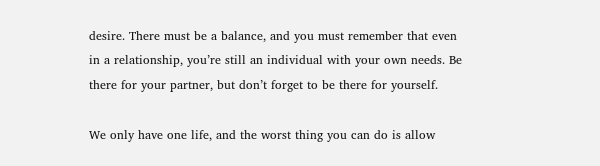desire. There must be a balance, and you must remember that even in a relationship, you’re still an individual with your own needs. Be there for your partner, but don’t forget to be there for yourself.

We only have one life, and the worst thing you can do is allow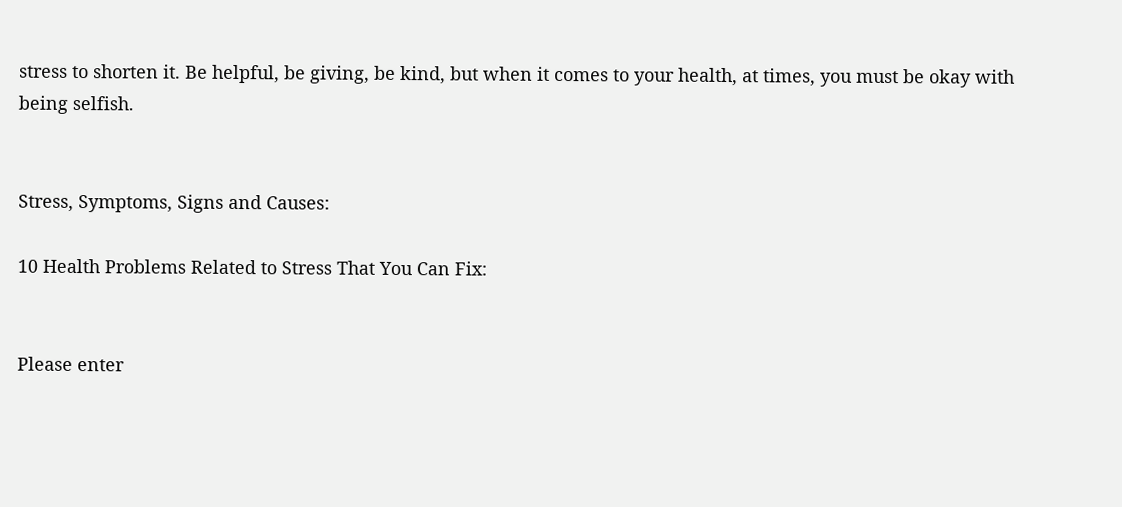stress to shorten it. Be helpful, be giving, be kind, but when it comes to your health, at times, you must be okay with being selfish.


Stress, Symptoms, Signs and Causes:

10 Health Problems Related to Stress That You Can Fix:


Please enter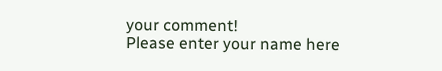your comment!
Please enter your name here